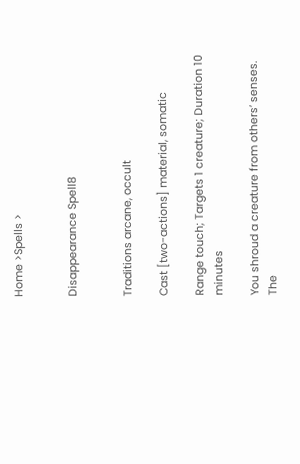Home >Spells >


Disappearance Spell8


Traditions arcane, occult

Cast [two-actions] material, somatic

Range touch; Targets 1 creature; Duration 10 minutes

You shroud a creature from others’ senses. The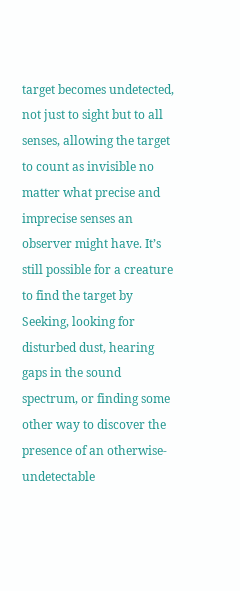target becomes undetected, not just to sight but to all senses, allowing the target to count as invisible no matter what precise and imprecise senses an observer might have. It’s still possible for a creature to find the target by Seeking, looking for disturbed dust, hearing gaps in the sound spectrum, or finding some other way to discover the presence of an otherwise-undetectable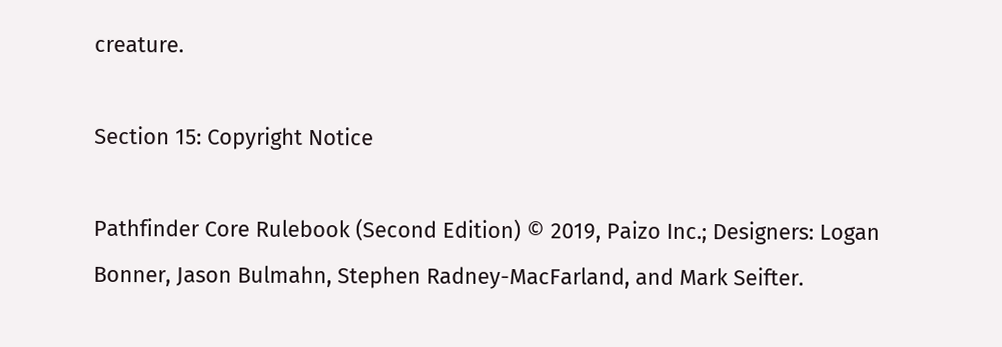creature.

Section 15: Copyright Notice

Pathfinder Core Rulebook (Second Edition) © 2019, Paizo Inc.; Designers: Logan Bonner, Jason Bulmahn, Stephen Radney-MacFarland, and Mark Seifter.